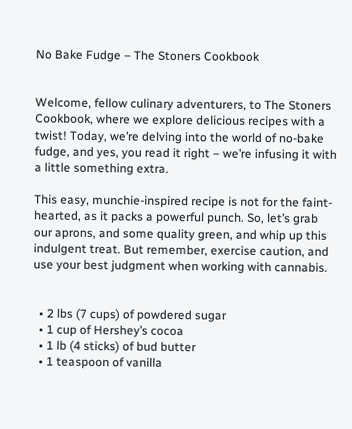No Bake Fudge – The Stoners Cookbook


Welcome, fellow culinary adventurers, to The Stoners Cookbook, where we explore delicious recipes with a twist! Today, we’re delving into the world of no-bake fudge, and yes, you read it right – we’re infusing it with a little something extra.

This easy, munchie-inspired recipe is not for the faint-hearted, as it packs a powerful punch. So, let’s grab our aprons, and some quality green, and whip up this indulgent treat. But remember, exercise caution, and use your best judgment when working with cannabis.


  • 2 lbs (7 cups) of powdered sugar
  • 1 cup of Hershey’s cocoa
  • 1 lb (4 sticks) of bud butter
  • 1 teaspoon of vanilla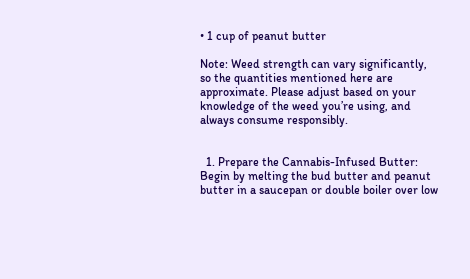• 1 cup of peanut butter

Note: Weed strength can vary significantly, so the quantities mentioned here are approximate. Please adjust based on your knowledge of the weed you’re using, and always consume responsibly.


  1. Prepare the Cannabis-Infused Butter: Begin by melting the bud butter and peanut butter in a saucepan or double boiler over low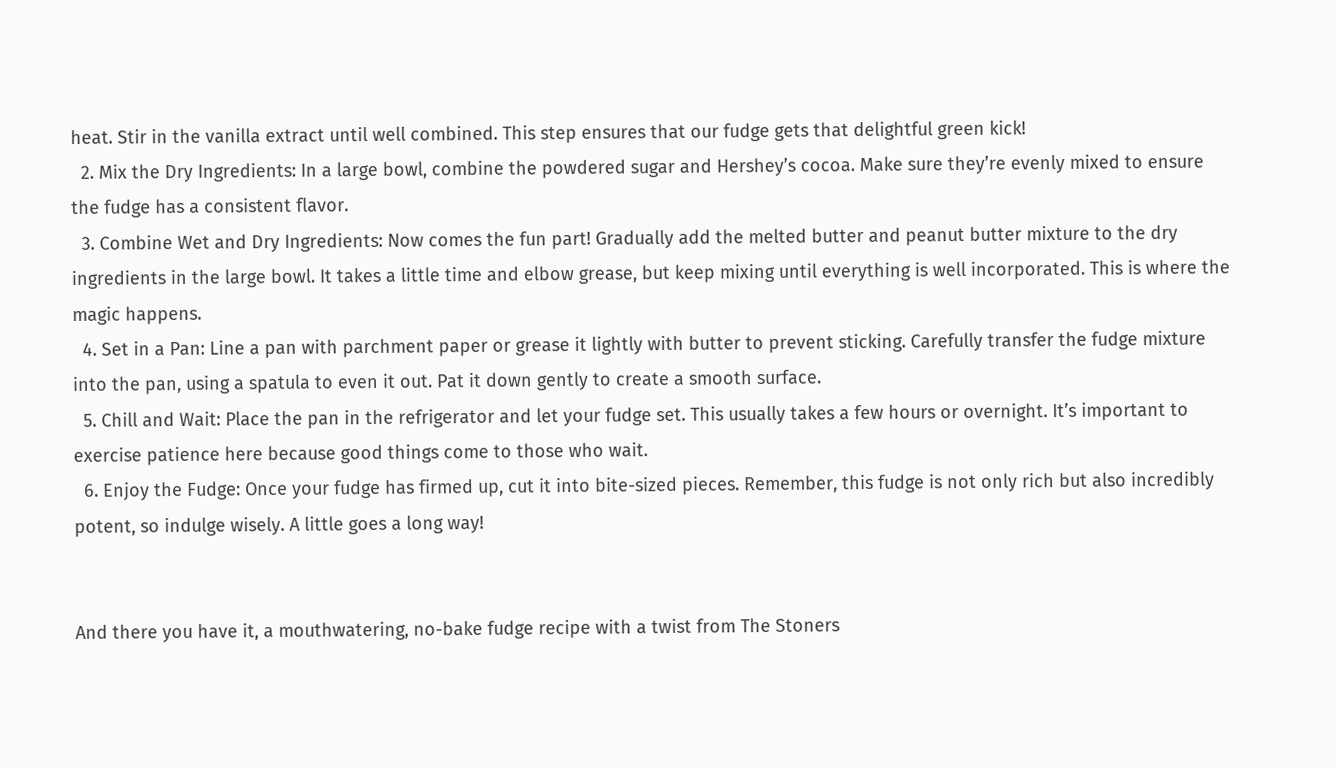heat. Stir in the vanilla extract until well combined. This step ensures that our fudge gets that delightful green kick!
  2. Mix the Dry Ingredients: In a large bowl, combine the powdered sugar and Hershey’s cocoa. Make sure they’re evenly mixed to ensure the fudge has a consistent flavor.
  3. Combine Wet and Dry Ingredients: Now comes the fun part! Gradually add the melted butter and peanut butter mixture to the dry ingredients in the large bowl. It takes a little time and elbow grease, but keep mixing until everything is well incorporated. This is where the magic happens.
  4. Set in a Pan: Line a pan with parchment paper or grease it lightly with butter to prevent sticking. Carefully transfer the fudge mixture into the pan, using a spatula to even it out. Pat it down gently to create a smooth surface.
  5. Chill and Wait: Place the pan in the refrigerator and let your fudge set. This usually takes a few hours or overnight. It’s important to exercise patience here because good things come to those who wait.
  6. Enjoy the Fudge: Once your fudge has firmed up, cut it into bite-sized pieces. Remember, this fudge is not only rich but also incredibly potent, so indulge wisely. A little goes a long way!


And there you have it, a mouthwatering, no-bake fudge recipe with a twist from The Stoners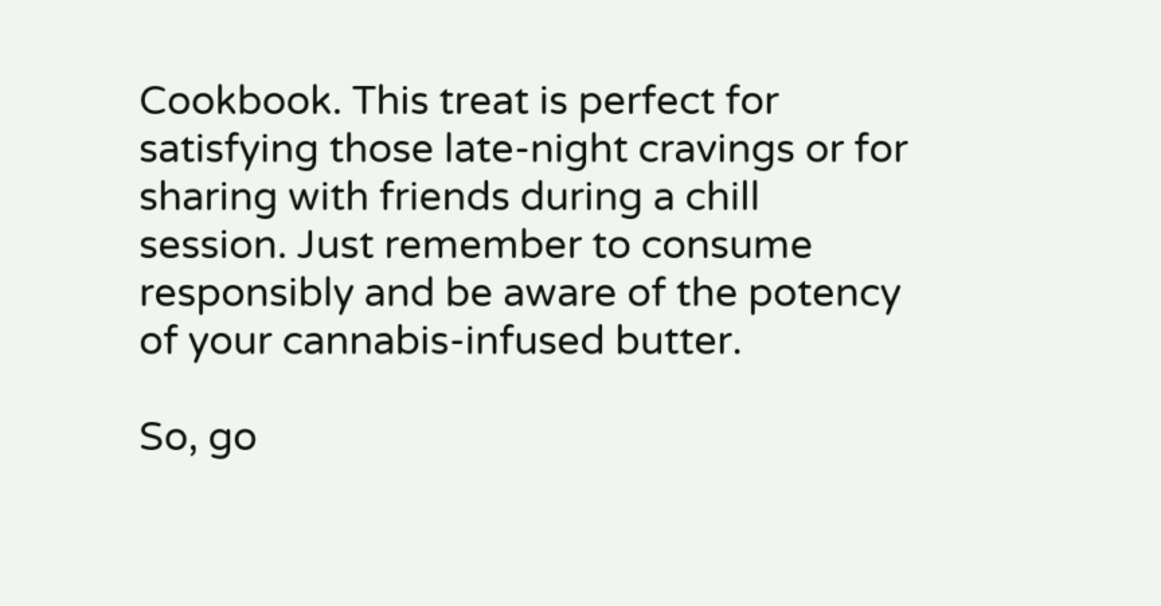Cookbook. This treat is perfect for satisfying those late-night cravings or for sharing with friends during a chill session. Just remember to consume responsibly and be aware of the potency of your cannabis-infused butter.

So, go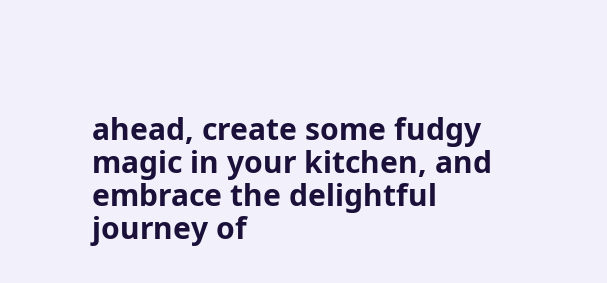ahead, create some fudgy magic in your kitchen, and embrace the delightful journey of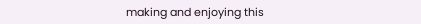making and enjoying this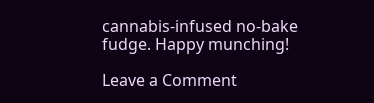cannabis-infused no-bake fudge. Happy munching!

Leave a Comment